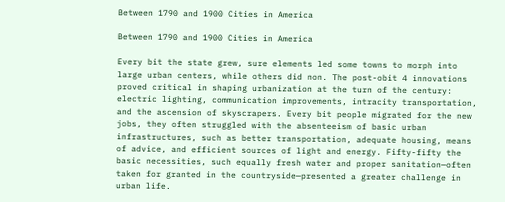Between 1790 and 1900 Cities in America

Between 1790 and 1900 Cities in America

Every bit the state grew, sure elements led some towns to morph into large urban centers, while others did non. The post-obit 4 innovations proved critical in shaping urbanization at the turn of the century: electric lighting, communication improvements, intracity transportation, and the ascension of skyscrapers. Every bit people migrated for the new jobs, they often struggled with the absenteeism of basic urban infrastructures, such as better transportation, adequate housing, means of advice, and efficient sources of light and energy. Fifty-fifty the basic necessities, such equally fresh water and proper sanitation—often taken for granted in the countryside—presented a greater challenge in urban life.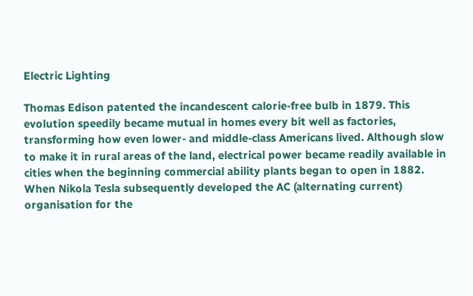Electric Lighting

Thomas Edison patented the incandescent calorie-free bulb in 1879. This evolution speedily became mutual in homes every bit well as factories, transforming how even lower- and middle-class Americans lived. Although slow to make it in rural areas of the land, electrical power became readily available in cities when the beginning commercial ability plants began to open in 1882. When Nikola Tesla subsequently developed the AC (alternating current) organisation for the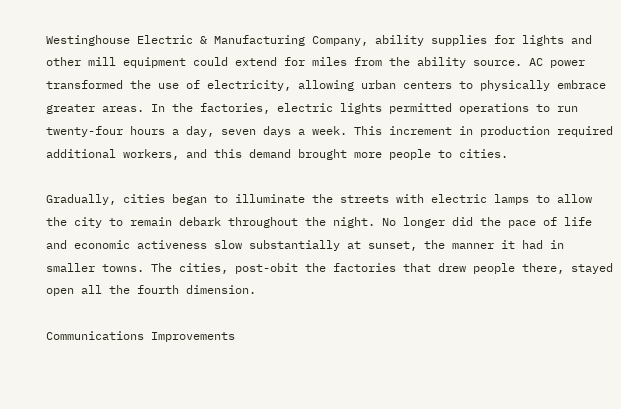Westinghouse Electric & Manufacturing Company, ability supplies for lights and other mill equipment could extend for miles from the ability source. AC power transformed the use of electricity, allowing urban centers to physically embrace greater areas. In the factories, electric lights permitted operations to run twenty-four hours a day, seven days a week. This increment in production required additional workers, and this demand brought more people to cities.

Gradually, cities began to illuminate the streets with electric lamps to allow the city to remain debark throughout the night. No longer did the pace of life and economic activeness slow substantially at sunset, the manner it had in smaller towns. The cities, post-obit the factories that drew people there, stayed open all the fourth dimension.

Communications Improvements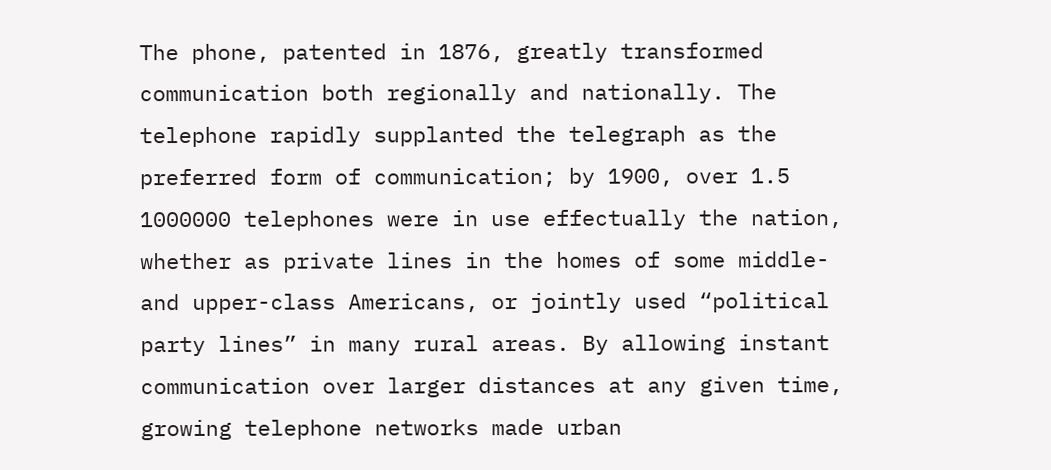The phone, patented in 1876, greatly transformed communication both regionally and nationally. The telephone rapidly supplanted the telegraph as the preferred form of communication; by 1900, over 1.5 1000000 telephones were in use effectually the nation, whether as private lines in the homes of some middle- and upper-class Americans, or jointly used “political party lines” in many rural areas. By allowing instant communication over larger distances at any given time, growing telephone networks made urban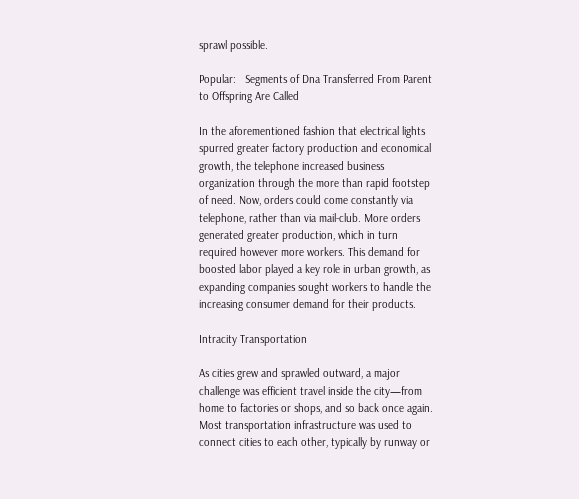sprawl possible.

Popular:   Segments of Dna Transferred From Parent to Offspring Are Called

In the aforementioned fashion that electrical lights spurred greater factory production and economical growth, the telephone increased business organization through the more than rapid footstep of need. Now, orders could come constantly via telephone, rather than via mail-club. More orders generated greater production, which in turn required however more workers. This demand for boosted labor played a key role in urban growth, as expanding companies sought workers to handle the increasing consumer demand for their products.

Intracity Transportation

As cities grew and sprawled outward, a major challenge was efficient travel inside the city—from home to factories or shops, and so back once again. Most transportation infrastructure was used to connect cities to each other, typically by runway or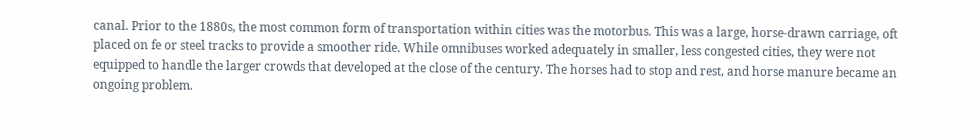canal. Prior to the 1880s, the most common form of transportation within cities was the motorbus. This was a large, horse-drawn carriage, oft placed on fe or steel tracks to provide a smoother ride. While omnibuses worked adequately in smaller, less congested cities, they were not equipped to handle the larger crowds that developed at the close of the century. The horses had to stop and rest, and horse manure became an ongoing problem.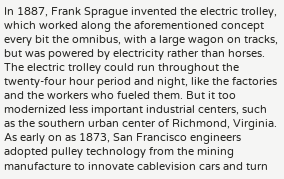In 1887, Frank Sprague invented the electric trolley, which worked along the aforementioned concept every bit the omnibus, with a large wagon on tracks, but was powered by electricity rather than horses. The electric trolley could run throughout the twenty-four hour period and night, like the factories and the workers who fueled them. But it too modernized less important industrial centers, such as the southern urban center of Richmond, Virginia. As early on as 1873, San Francisco engineers adopted pulley technology from the mining manufacture to innovate cablevision cars and turn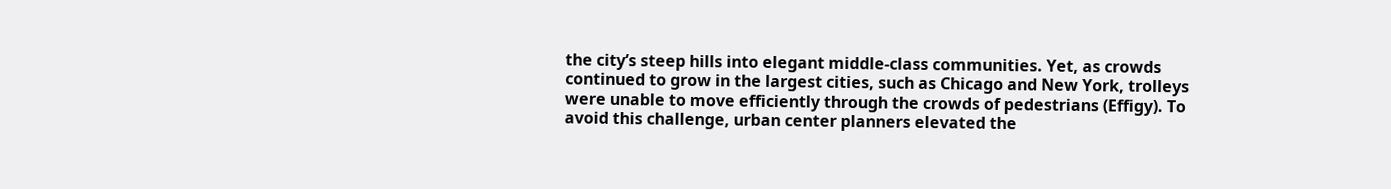the city’s steep hills into elegant middle-class communities. Yet, as crowds continued to grow in the largest cities, such as Chicago and New York, trolleys were unable to move efficiently through the crowds of pedestrians (Effigy). To avoid this challenge, urban center planners elevated the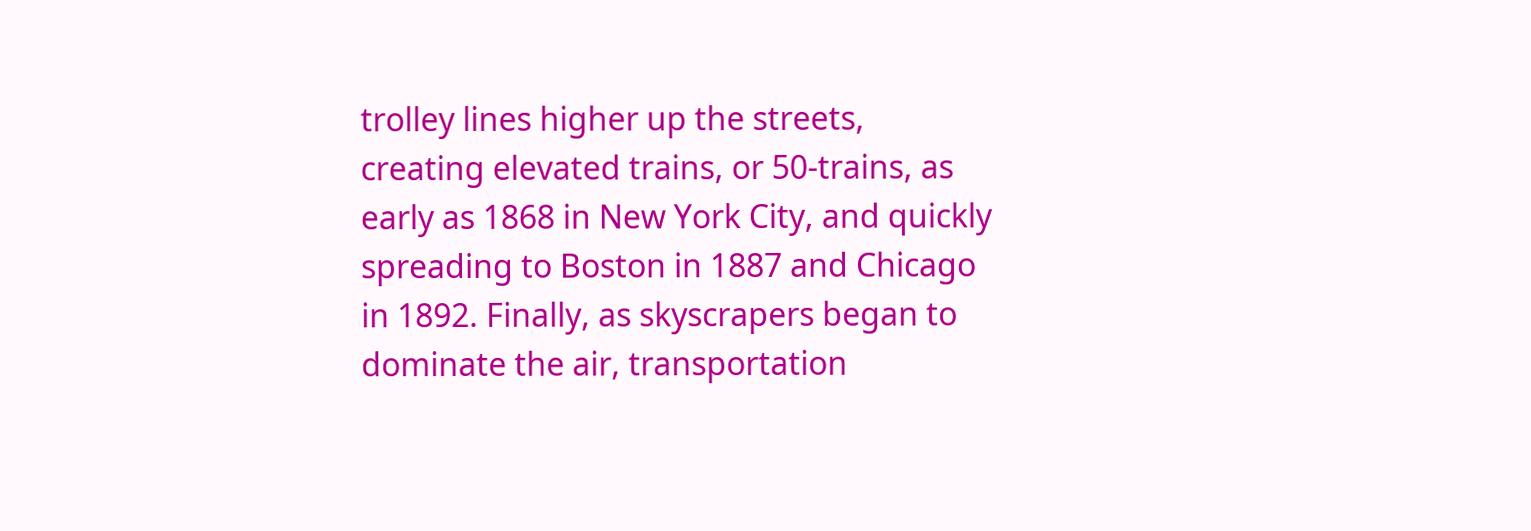trolley lines higher up the streets, creating elevated trains, or 50-trains, as early as 1868 in New York City, and quickly spreading to Boston in 1887 and Chicago in 1892. Finally, as skyscrapers began to dominate the air, transportation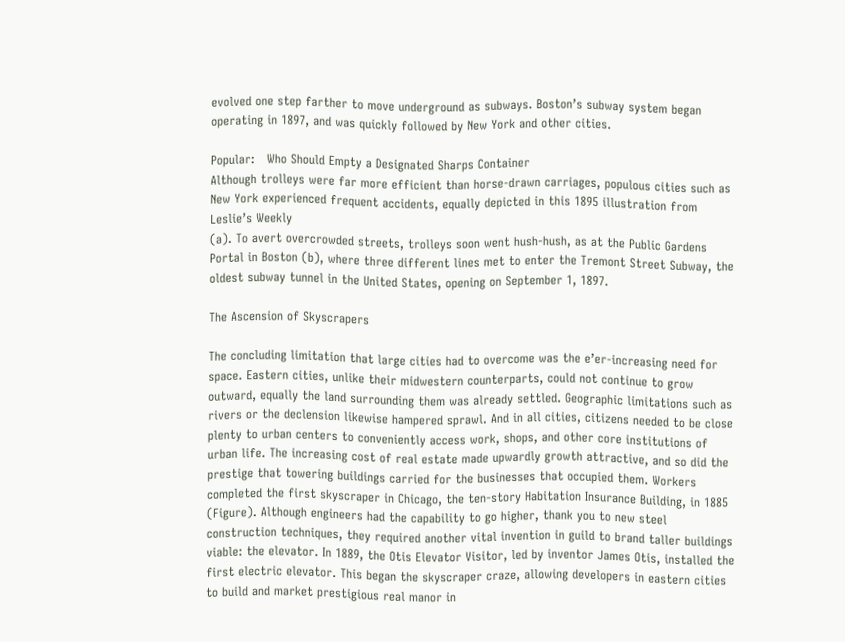evolved one step farther to move underground as subways. Boston’s subway system began operating in 1897, and was quickly followed by New York and other cities.

Popular:   Who Should Empty a Designated Sharps Container
Although trolleys were far more efficient than horse-drawn carriages, populous cities such as New York experienced frequent accidents, equally depicted in this 1895 illustration from
Leslie’s Weekly
(a). To avert overcrowded streets, trolleys soon went hush-hush, as at the Public Gardens Portal in Boston (b), where three different lines met to enter the Tremont Street Subway, the oldest subway tunnel in the United States, opening on September 1, 1897.

The Ascension of Skyscrapers

The concluding limitation that large cities had to overcome was the e’er-increasing need for space. Eastern cities, unlike their midwestern counterparts, could not continue to grow outward, equally the land surrounding them was already settled. Geographic limitations such as rivers or the declension likewise hampered sprawl. And in all cities, citizens needed to be close plenty to urban centers to conveniently access work, shops, and other core institutions of urban life. The increasing cost of real estate made upwardly growth attractive, and so did the prestige that towering buildings carried for the businesses that occupied them. Workers completed the first skyscraper in Chicago, the ten-story Habitation Insurance Building, in 1885 (Figure). Although engineers had the capability to go higher, thank you to new steel construction techniques, they required another vital invention in guild to brand taller buildings viable: the elevator. In 1889, the Otis Elevator Visitor, led by inventor James Otis, installed the first electric elevator. This began the skyscraper craze, allowing developers in eastern cities to build and market prestigious real manor in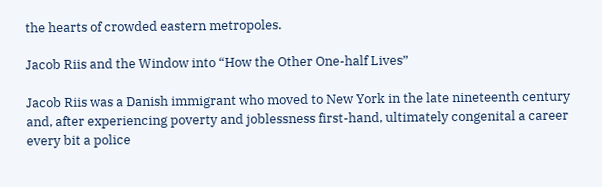the hearts of crowded eastern metropoles.

Jacob Riis and the Window into “How the Other One-half Lives”

Jacob Riis was a Danish immigrant who moved to New York in the late nineteenth century and, after experiencing poverty and joblessness first-hand, ultimately congenital a career every bit a police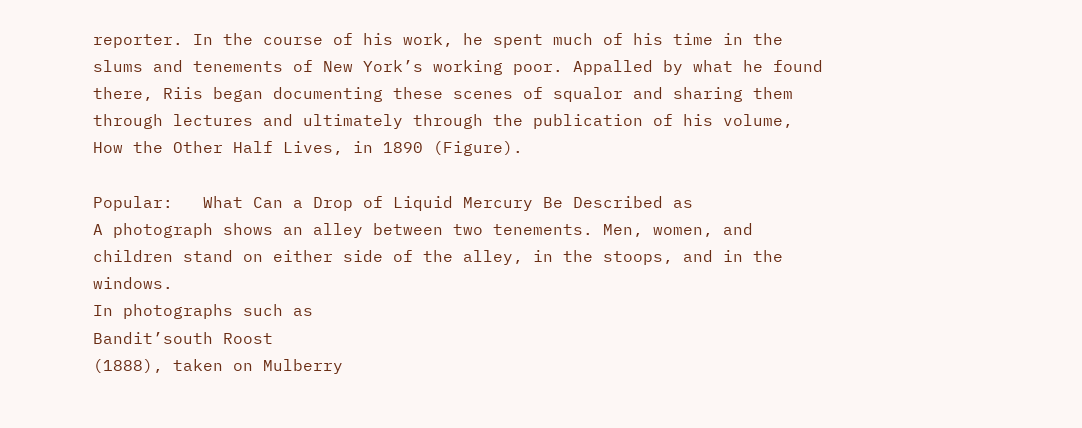reporter. In the course of his work, he spent much of his time in the slums and tenements of New York’s working poor. Appalled by what he found there, Riis began documenting these scenes of squalor and sharing them through lectures and ultimately through the publication of his volume,
How the Other Half Lives, in 1890 (Figure).

Popular:   What Can a Drop of Liquid Mercury Be Described as
A photograph shows an alley between two tenements. Men, women, and children stand on either side of the alley, in the stoops, and in the windows.
In photographs such as
Bandit’south Roost
(1888), taken on Mulberry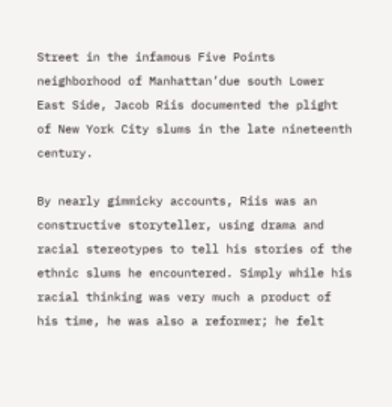Street in the infamous Five Points neighborhood of Manhattan’due south Lower East Side, Jacob Riis documented the plight of New York City slums in the late nineteenth century.

By nearly gimmicky accounts, Riis was an constructive storyteller, using drama and racial stereotypes to tell his stories of the ethnic slums he encountered. Simply while his racial thinking was very much a product of his time, he was also a reformer; he felt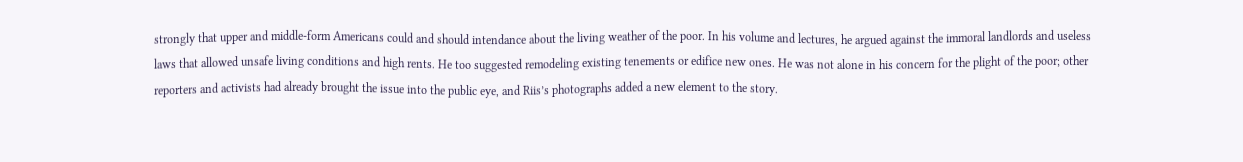strongly that upper and middle-form Americans could and should intendance about the living weather of the poor. In his volume and lectures, he argued against the immoral landlords and useless laws that allowed unsafe living conditions and high rents. He too suggested remodeling existing tenements or edifice new ones. He was not alone in his concern for the plight of the poor; other reporters and activists had already brought the issue into the public eye, and Riis’s photographs added a new element to the story.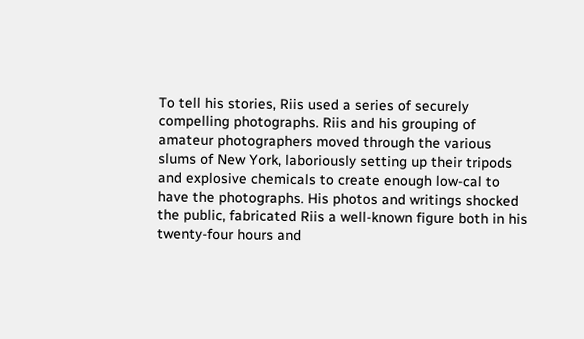To tell his stories, Riis used a series of securely compelling photographs. Riis and his grouping of amateur photographers moved through the various slums of New York, laboriously setting up their tripods and explosive chemicals to create enough low-cal to have the photographs. His photos and writings shocked the public, fabricated Riis a well-known figure both in his twenty-four hours and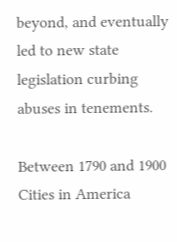beyond, and eventually led to new state legislation curbing abuses in tenements.

Between 1790 and 1900 Cities in America